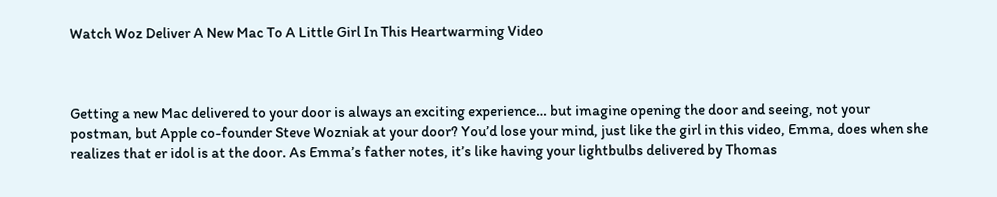Watch Woz Deliver A New Mac To A Little Girl In This Heartwarming Video



Getting a new Mac delivered to your door is always an exciting experience… but imagine opening the door and seeing, not your postman, but Apple co-founder Steve Wozniak at your door? You’d lose your mind, just like the girl in this video, Emma, does when she realizes that er idol is at the door. As Emma’s father notes, it’s like having your lightbulbs delivered by Thomas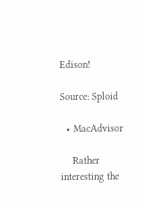Edison!

Source: Sploid

  • MacAdvisor

    Rather interesting the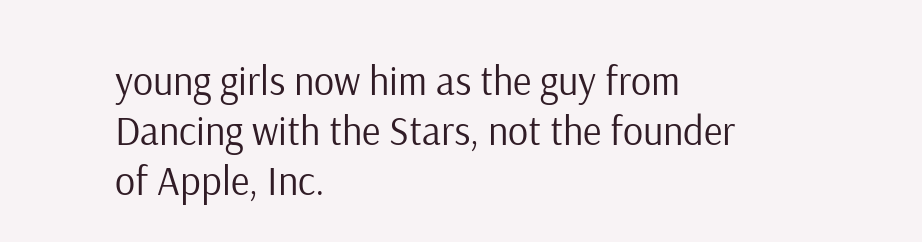young girls now him as the guy from Dancing with the Stars, not the founder of Apple, Inc.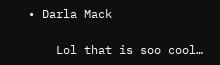• Darla Mack

    Lol that is soo cool…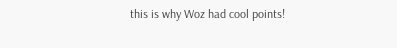this is why Woz had cool points!